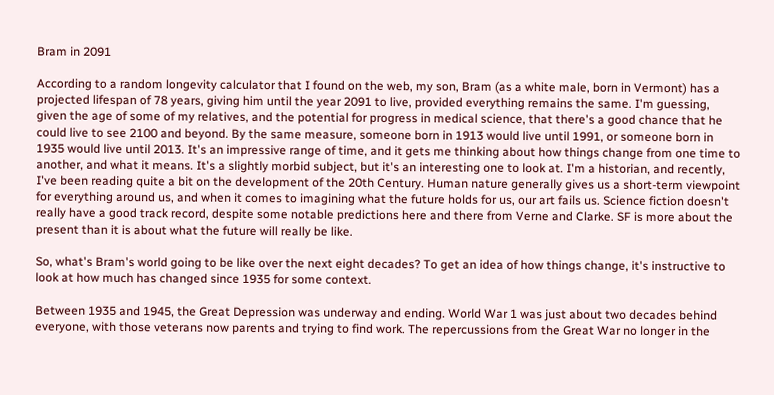Bram in 2091

According to a random longevity calculator that I found on the web, my son, Bram (as a white male, born in Vermont) has a projected lifespan of 78 years, giving him until the year 2091 to live, provided everything remains the same. I'm guessing, given the age of some of my relatives, and the potential for progress in medical science, that there's a good chance that he could live to see 2100 and beyond. By the same measure, someone born in 1913 would live until 1991, or someone born in 1935 would live until 2013. It's an impressive range of time, and it gets me thinking about how things change from one time to another, and what it means. It's a slightly morbid subject, but it's an interesting one to look at. I'm a historian, and recently, I've been reading quite a bit on the development of the 20th Century. Human nature generally gives us a short-term viewpoint for everything around us, and when it comes to imagining what the future holds for us, our art fails us. Science fiction doesn't really have a good track record, despite some notable predictions here and there from Verne and Clarke. SF is more about the present than it is about what the future will really be like.

So, what's Bram's world going to be like over the next eight decades? To get an idea of how things change, it's instructive to look at how much has changed since 1935 for some context.

Between 1935 and 1945, the Great Depression was underway and ending. World War 1 was just about two decades behind everyone, with those veterans now parents and trying to find work. The repercussions from the Great War no longer in the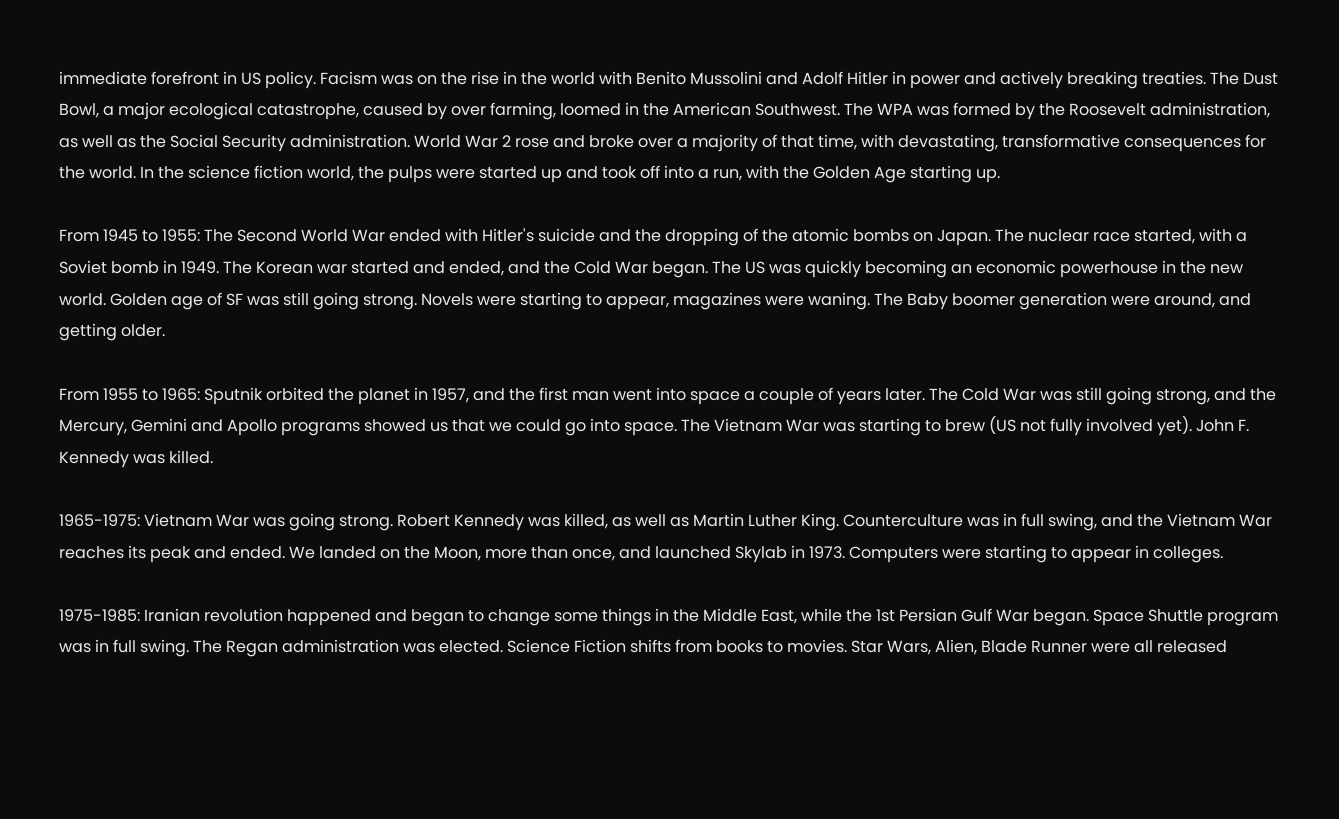immediate forefront in US policy. Facism was on the rise in the world with Benito Mussolini and Adolf Hitler in power and actively breaking treaties. The Dust Bowl, a major ecological catastrophe, caused by over farming, loomed in the American Southwest. The WPA was formed by the Roosevelt administration, as well as the Social Security administration. World War 2 rose and broke over a majority of that time, with devastating, transformative consequences for the world. In the science fiction world, the pulps were started up and took off into a run, with the Golden Age starting up.

From 1945 to 1955: The Second World War ended with Hitler's suicide and the dropping of the atomic bombs on Japan. The nuclear race started, with a Soviet bomb in 1949. The Korean war started and ended, and the Cold War began. The US was quickly becoming an economic powerhouse in the new world. Golden age of SF was still going strong. Novels were starting to appear, magazines were waning. The Baby boomer generation were around, and getting older.

From 1955 to 1965: Sputnik orbited the planet in 1957, and the first man went into space a couple of years later. The Cold War was still going strong, and the Mercury, Gemini and Apollo programs showed us that we could go into space. The Vietnam War was starting to brew (US not fully involved yet). John F. Kennedy was killed.

1965-1975: Vietnam War was going strong. Robert Kennedy was killed, as well as Martin Luther King. Counterculture was in full swing, and the Vietnam War reaches its peak and ended. We landed on the Moon, more than once, and launched Skylab in 1973. Computers were starting to appear in colleges.

1975-1985: Iranian revolution happened and began to change some things in the Middle East, while the 1st Persian Gulf War began. Space Shuttle program was in full swing. The Regan administration was elected. Science Fiction shifts from books to movies. Star Wars, Alien, Blade Runner were all released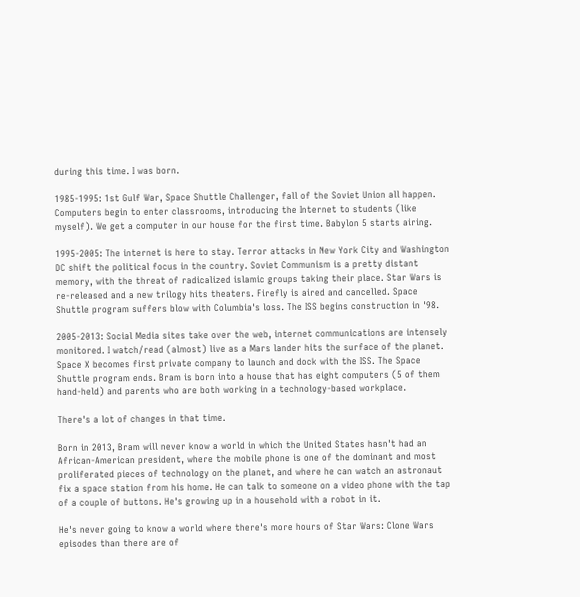during this time. I was born.

1985-1995: 1st Gulf War, Space Shuttle Challenger, fall of the Soviet Union all happen. Computers begin to enter classrooms, introducing the Internet to students (like myself). We get a computer in our house for the first time. Babylon 5 starts airing.

1995-2005: The internet is here to stay. Terror attacks in New York City and Washington DC shift the political focus in the country. Soviet Communism is a pretty distant memory, with the threat of radicalized islamic groups taking their place. Star Wars is re-released and a new trilogy hits theaters. Firefly is aired and cancelled. Space Shuttle program suffers blow with Columbia's loss. The ISS begins construction in '98.

2005-2013: Social Media sites take over the web, internet communications are intensely monitored. I watch/read (almost) live as a Mars lander hits the surface of the planet. Space X becomes first private company to launch and dock with the ISS. The Space Shuttle program ends. Bram is born into a house that has eight computers (5 of them hand-held) and parents who are both working in a technology-based workplace.

There's a lot of changes in that time.

Born in 2013, Bram will never know a world in which the United States hasn't had an African-American president, where the mobile phone is one of the dominant and most proliferated pieces of technology on the planet, and where he can watch an astronaut fix a space station from his home. He can talk to someone on a video phone with the tap of a couple of buttons. He's growing up in a household with a robot in it.

He's never going to know a world where there's more hours of Star Wars: Clone Wars episodes than there are of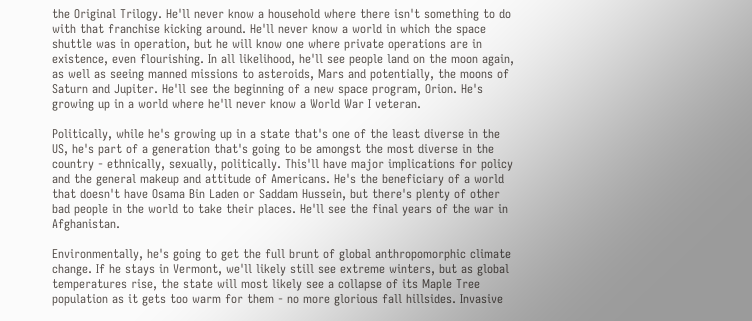the Original Trilogy. He'll never know a household where there isn't something to do with that franchise kicking around. He'll never know a world in which the space shuttle was in operation, but he will know one where private operations are in existence, even flourishing. In all likelihood, he'll see people land on the moon again, as well as seeing manned missions to asteroids, Mars and potentially, the moons of Saturn and Jupiter. He'll see the beginning of a new space program, Orion. He's growing up in a world where he'll never know a World War I veteran.

Politically, while he's growing up in a state that's one of the least diverse in the US, he's part of a generation that's going to be amongst the most diverse in the country - ethnically, sexually, politically. This'll have major implications for policy and the general makeup and attitude of Americans. He's the beneficiary of a world that doesn't have Osama Bin Laden or Saddam Hussein, but there's plenty of other bad people in the world to take their places. He'll see the final years of the war in Afghanistan.

Environmentally, he's going to get the full brunt of global anthropomorphic climate change. If he stays in Vermont, we'll likely still see extreme winters, but as global temperatures rise, the state will most likely see a collapse of its Maple Tree population as it gets too warm for them - no more glorious fall hillsides. Invasive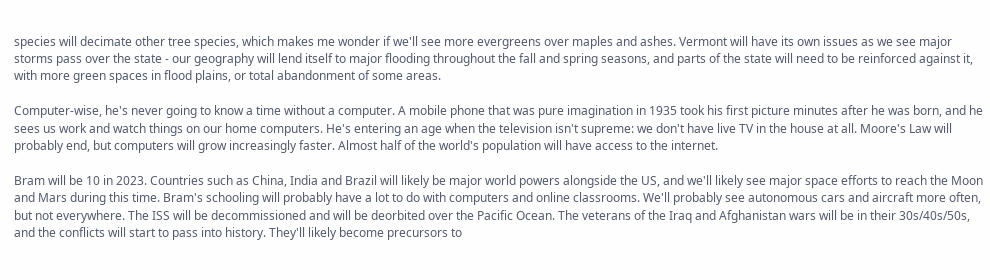species will decimate other tree species, which makes me wonder if we'll see more evergreens over maples and ashes. Vermont will have its own issues as we see major storms pass over the state - our geography will lend itself to major flooding throughout the fall and spring seasons, and parts of the state will need to be reinforced against it, with more green spaces in flood plains, or total abandonment of some areas.

Computer-wise, he's never going to know a time without a computer. A mobile phone that was pure imagination in 1935 took his first picture minutes after he was born, and he sees us work and watch things on our home computers. He's entering an age when the television isn't supreme: we don't have live TV in the house at all. Moore's Law will probably end, but computers will grow increasingly faster. Almost half of the world's population will have access to the internet.

Bram will be 10 in 2023. Countries such as China, India and Brazil will likely be major world powers alongside the US, and we'll likely see major space efforts to reach the Moon and Mars during this time. Bram's schooling will probably have a lot to do with computers and online classrooms. We'll probably see autonomous cars and aircraft more often, but not everywhere. The ISS will be decommissioned and will be deorbited over the Pacific Ocean. The veterans of the Iraq and Afghanistan wars will be in their 30s/40s/50s, and the conflicts will start to pass into history. They'll likely become precursors to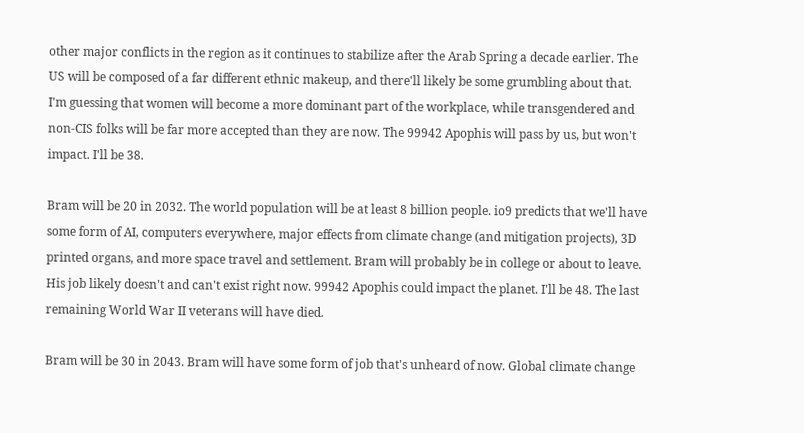other major conflicts in the region as it continues to stabilize after the Arab Spring a decade earlier. The US will be composed of a far different ethnic makeup, and there'll likely be some grumbling about that. I'm guessing that women will become a more dominant part of the workplace, while transgendered and non-CIS folks will be far more accepted than they are now. The 99942 Apophis will pass by us, but won't impact. I'll be 38.

Bram will be 20 in 2032. The world population will be at least 8 billion people. io9 predicts that we'll have some form of AI, computers everywhere, major effects from climate change (and mitigation projects), 3D printed organs, and more space travel and settlement. Bram will probably be in college or about to leave. His job likely doesn't and can't exist right now. 99942 Apophis could impact the planet. I'll be 48. The last remaining World War II veterans will have died.

Bram will be 30 in 2043. Bram will have some form of job that's unheard of now. Global climate change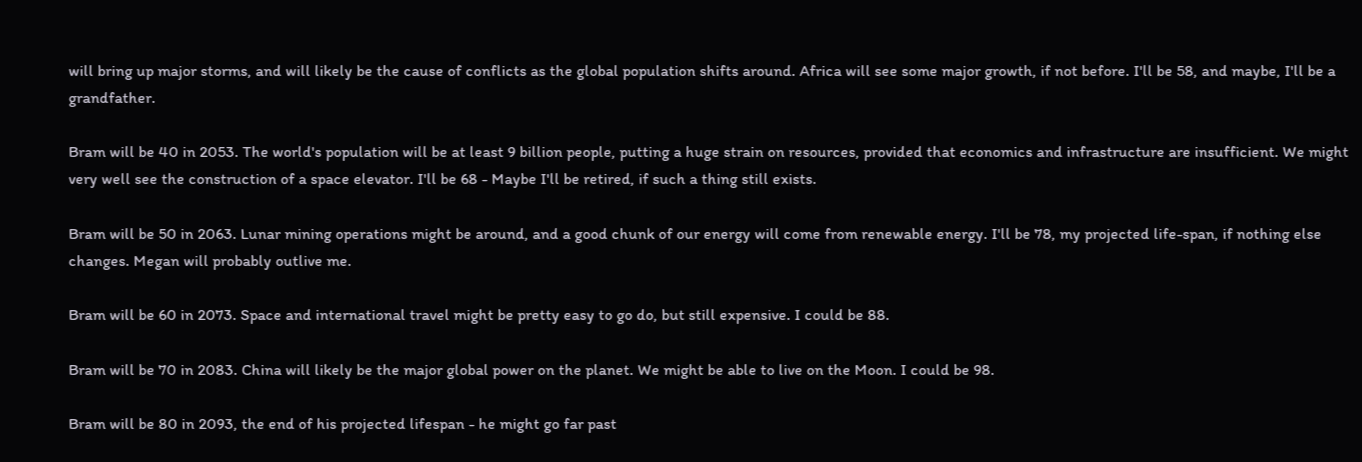will bring up major storms, and will likely be the cause of conflicts as the global population shifts around. Africa will see some major growth, if not before. I'll be 58, and maybe, I'll be a grandfather.

Bram will be 40 in 2053. The world's population will be at least 9 billion people, putting a huge strain on resources, provided that economics and infrastructure are insufficient. We might very well see the construction of a space elevator. I'll be 68 - Maybe I'll be retired, if such a thing still exists.

Bram will be 50 in 2063. Lunar mining operations might be around, and a good chunk of our energy will come from renewable energy. I'll be 78, my projected life-span, if nothing else changes. Megan will probably outlive me.

Bram will be 60 in 2073. Space and international travel might be pretty easy to go do, but still expensive. I could be 88.

Bram will be 70 in 2083. China will likely be the major global power on the planet. We might be able to live on the Moon. I could be 98.

Bram will be 80 in 2093, the end of his projected lifespan - he might go far past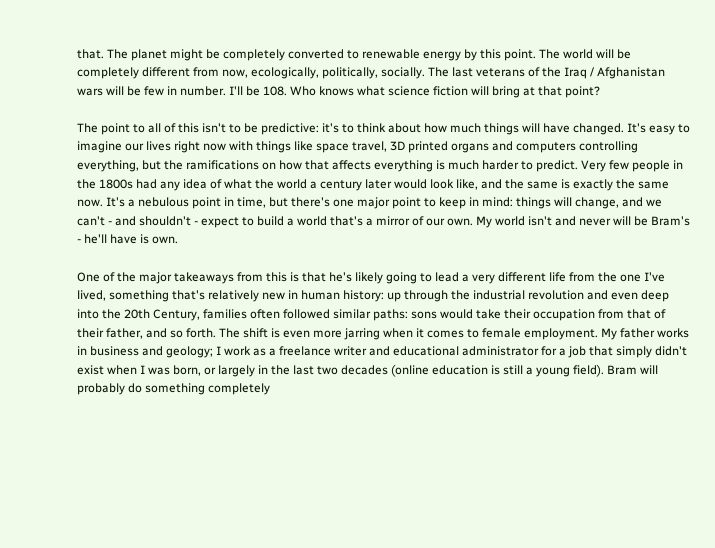that. The planet might be completely converted to renewable energy by this point. The world will be completely different from now, ecologically, politically, socially. The last veterans of the Iraq / Afghanistan wars will be few in number. I'll be 108. Who knows what science fiction will bring at that point?

The point to all of this isn't to be predictive: it's to think about how much things will have changed. It's easy to imagine our lives right now with things like space travel, 3D printed organs and computers controlling everything, but the ramifications on how that affects everything is much harder to predict. Very few people in the 1800s had any idea of what the world a century later would look like, and the same is exactly the same now. It's a nebulous point in time, but there's one major point to keep in mind: things will change, and we can't - and shouldn't - expect to build a world that's a mirror of our own. My world isn't and never will be Bram's - he'll have is own.

One of the major takeaways from this is that he's likely going to lead a very different life from the one I've lived, something that's relatively new in human history: up through the industrial revolution and even deep into the 20th Century, families often followed similar paths: sons would take their occupation from that of their father, and so forth. The shift is even more jarring when it comes to female employment. My father works in business and geology; I work as a freelance writer and educational administrator for a job that simply didn't exist when I was born, or largely in the last two decades (online education is still a young field). Bram will probably do something completely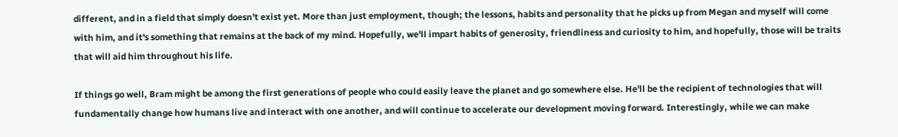different, and in a field that simply doesn't exist yet. More than just employment, though; the lessons, habits and personality that he picks up from Megan and myself will come with him, and it's something that remains at the back of my mind. Hopefully, we'll impart habits of generosity, friendliness and curiosity to him, and hopefully, those will be traits that will aid him throughout his life.

If things go well, Bram might be among the first generations of people who could easily leave the planet and go somewhere else. He'll be the recipient of technologies that will fundamentally change how humans live and interact with one another, and will continue to accelerate our development moving forward. Interestingly, while we can make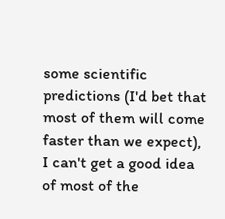some scientific predictions (I'd bet that most of them will come faster than we expect), I can't get a good idea of most of the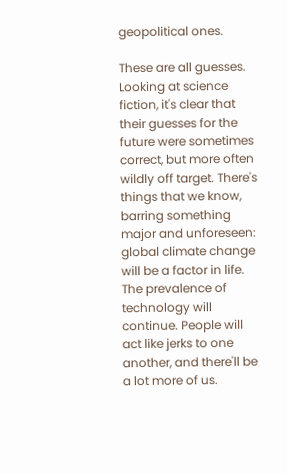geopolitical ones.

These are all guesses. Looking at science fiction, it's clear that their guesses for the future were sometimes correct, but more often wildly off target. There's things that we know, barring something major and unforeseen: global climate change will be a factor in life. The prevalence of technology will continue. People will act like jerks to one another, and there'll be a lot more of us.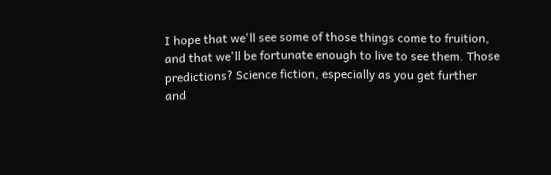I hope that we'll see some of those things come to fruition, and that we'll be fortunate enough to live to see them. Those predictions? Science fiction, especially as you get further and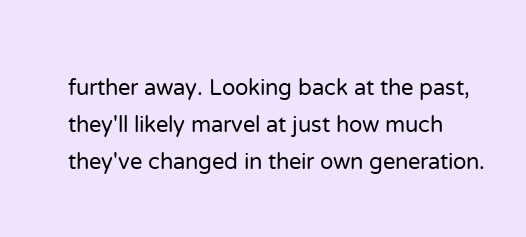further away. Looking back at the past, they'll likely marvel at just how much they've changed in their own generation.